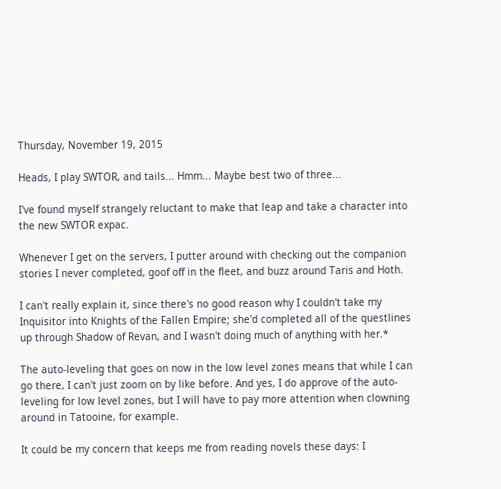Thursday, November 19, 2015

Heads, I play SWTOR, and tails... Hmm... Maybe best two of three...

I've found myself strangely reluctant to make that leap and take a character into the new SWTOR expac.

Whenever I get on the servers, I putter around with checking out the companion stories I never completed, goof off in the fleet, and buzz around Taris and Hoth.

I can't really explain it, since there's no good reason why I couldn't take my Inquisitor into Knights of the Fallen Empire; she'd completed all of the questlines up through Shadow of Revan, and I wasn't doing much of anything with her.*

The auto-leveling that goes on now in the low level zones means that while I can go there, I can't just zoom on by like before. And yes, I do approve of the auto-leveling for low level zones, but I will have to pay more attention when clowning around in Tatooine, for example.

It could be my concern that keeps me from reading novels these days: I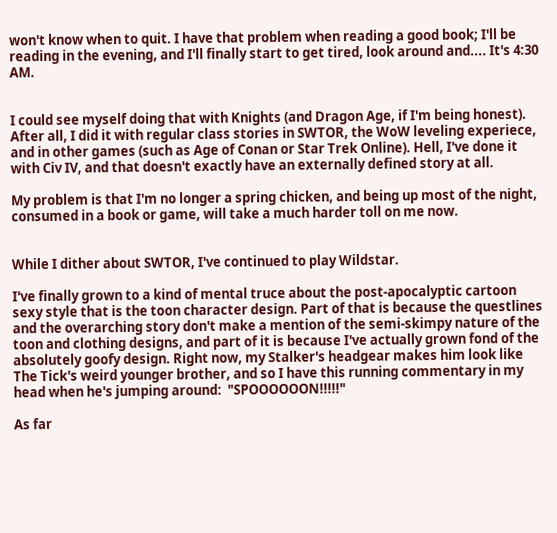won't know when to quit. I have that problem when reading a good book; I'll be reading in the evening, and I'll finally start to get tired, look around and.... It's 4:30 AM.


I could see myself doing that with Knights (and Dragon Age, if I'm being honest). After all, I did it with regular class stories in SWTOR, the WoW leveling experiece, and in other games (such as Age of Conan or Star Trek Online). Hell, I've done it with Civ IV, and that doesn't exactly have an externally defined story at all.

My problem is that I'm no longer a spring chicken, and being up most of the night, consumed in a book or game, will take a much harder toll on me now.


While I dither about SWTOR, I've continued to play Wildstar.

I've finally grown to a kind of mental truce about the post-apocalyptic cartoon sexy style that is the toon character design. Part of that is because the questlines and the overarching story don't make a mention of the semi-skimpy nature of the toon and clothing designs, and part of it is because I've actually grown fond of the absolutely goofy design. Right now, my Stalker's headgear makes him look like The Tick's weird younger brother, and so I have this running commentary in my head when he's jumping around:  "SPOOOOOON!!!!!"

As far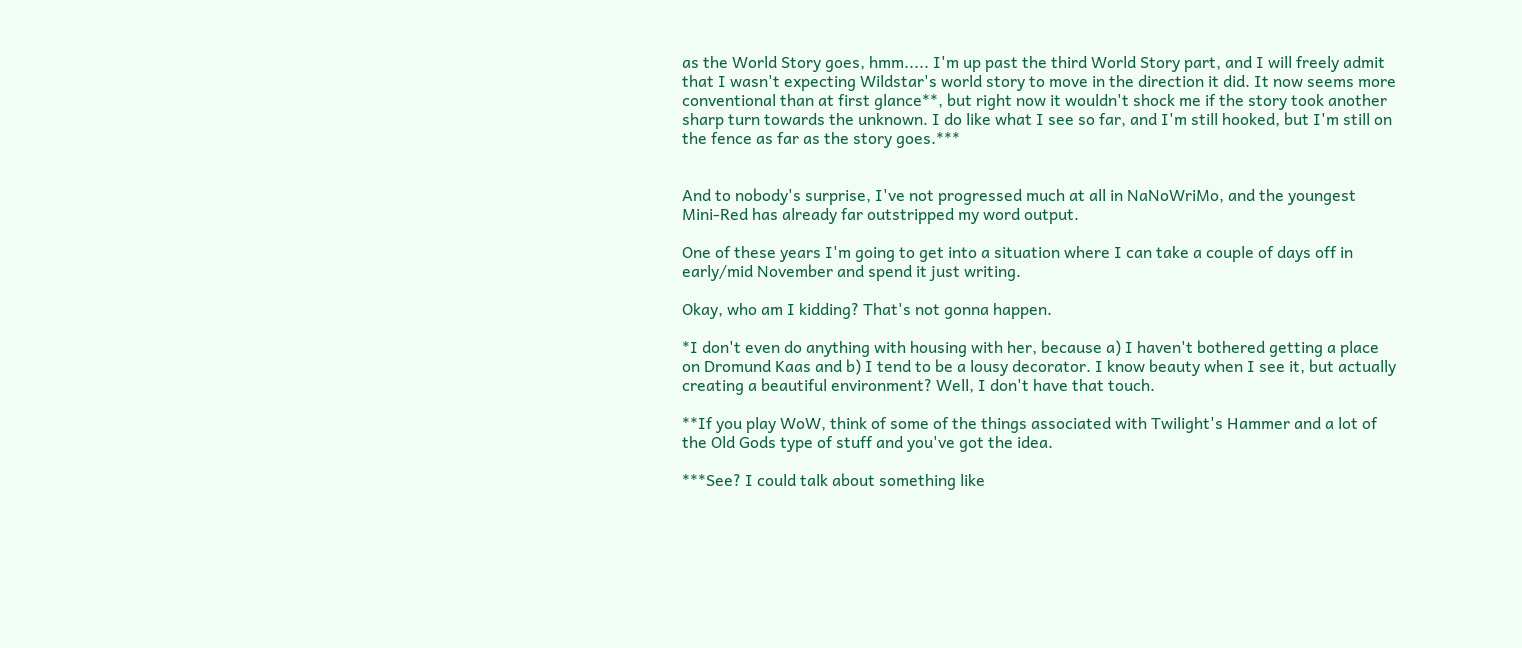as the World Story goes, hmm..... I'm up past the third World Story part, and I will freely admit that I wasn't expecting Wildstar's world story to move in the direction it did. It now seems more conventional than at first glance**, but right now it wouldn't shock me if the story took another sharp turn towards the unknown. I do like what I see so far, and I'm still hooked, but I'm still on the fence as far as the story goes.***


And to nobody's surprise, I've not progressed much at all in NaNoWriMo, and the youngest Mini-Red has already far outstripped my word output.

One of these years I'm going to get into a situation where I can take a couple of days off in early/mid November and spend it just writing.

Okay, who am I kidding? That's not gonna happen.

*I don't even do anything with housing with her, because a) I haven't bothered getting a place on Dromund Kaas and b) I tend to be a lousy decorator. I know beauty when I see it, but actually creating a beautiful environment? Well, I don't have that touch.

**If you play WoW, think of some of the things associated with Twilight's Hammer and a lot of the Old Gods type of stuff and you've got the idea.

***See? I could talk about something like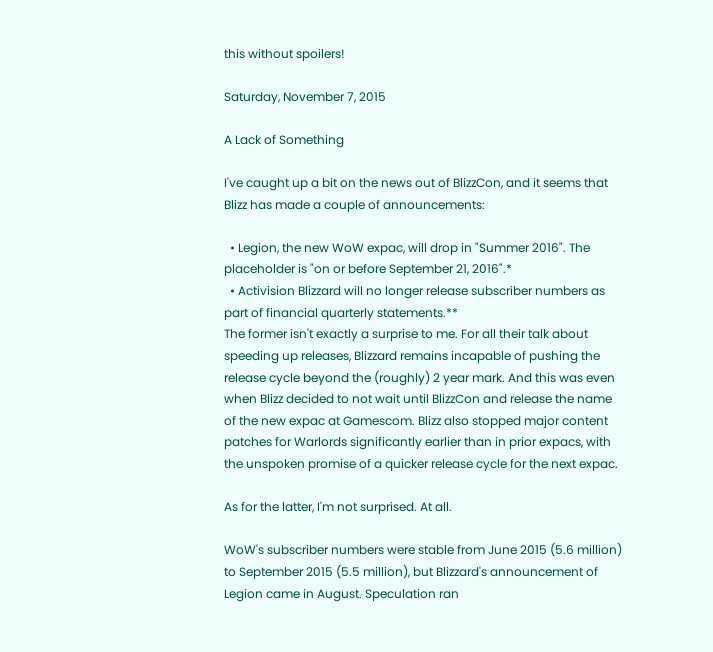this without spoilers!

Saturday, November 7, 2015

A Lack of Something

I've caught up a bit on the news out of BlizzCon, and it seems that Blizz has made a couple of announcements:

  • Legion, the new WoW expac, will drop in "Summer 2016". The placeholder is "on or before September 21, 2016".*
  • Activision Blizzard will no longer release subscriber numbers as part of financial quarterly statements.**
The former isn't exactly a surprise to me. For all their talk about speeding up releases, Blizzard remains incapable of pushing the release cycle beyond the (roughly) 2 year mark. And this was even when Blizz decided to not wait until BlizzCon and release the name of the new expac at Gamescom. Blizz also stopped major content patches for Warlords significantly earlier than in prior expacs, with the unspoken promise of a quicker release cycle for the next expac.

As for the latter, I'm not surprised. At all.

WoW's subscriber numbers were stable from June 2015 (5.6 million) to September 2015 (5.5 million), but Blizzard's announcement of Legion came in August. Speculation ran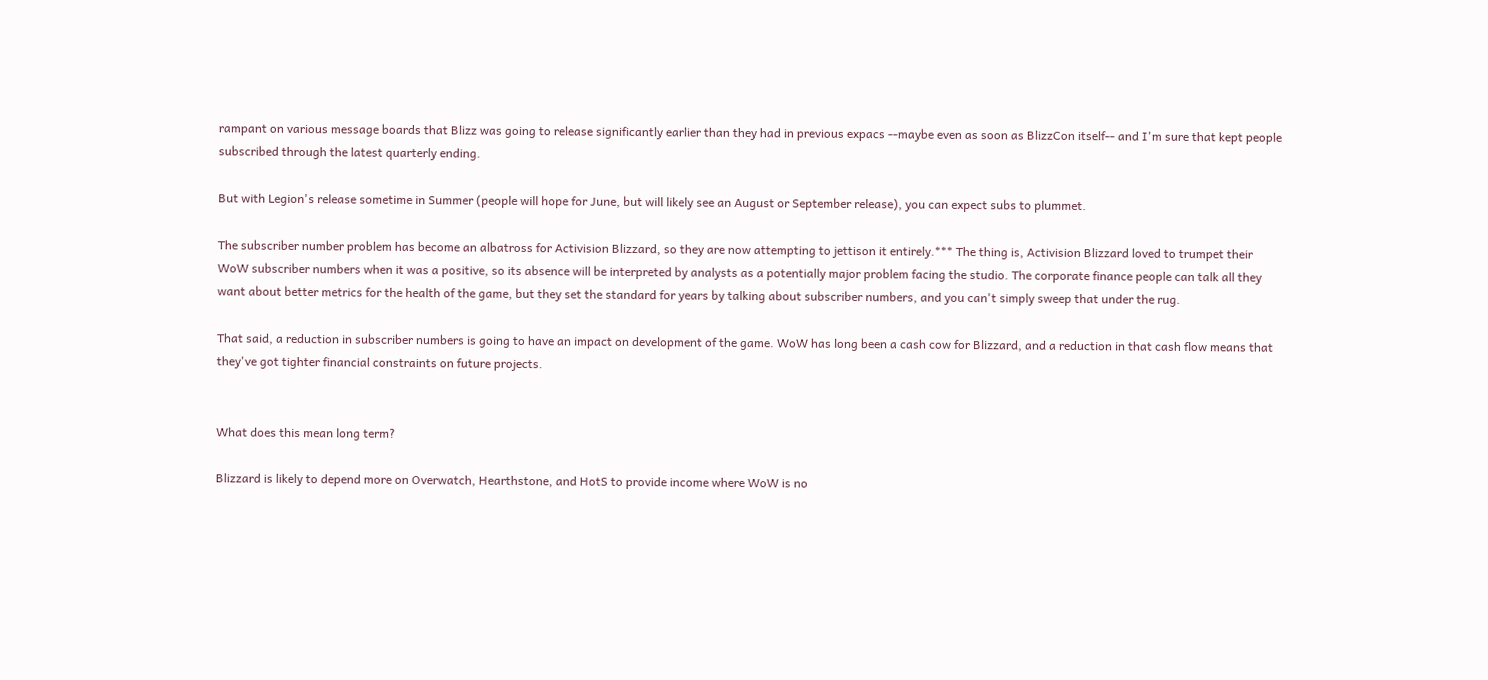rampant on various message boards that Blizz was going to release significantly earlier than they had in previous expacs --maybe even as soon as BlizzCon itself-- and I'm sure that kept people subscribed through the latest quarterly ending.

But with Legion's release sometime in Summer (people will hope for June, but will likely see an August or September release), you can expect subs to plummet.

The subscriber number problem has become an albatross for Activision Blizzard, so they are now attempting to jettison it entirely.*** The thing is, Activision Blizzard loved to trumpet their WoW subscriber numbers when it was a positive, so its absence will be interpreted by analysts as a potentially major problem facing the studio. The corporate finance people can talk all they want about better metrics for the health of the game, but they set the standard for years by talking about subscriber numbers, and you can't simply sweep that under the rug.

That said, a reduction in subscriber numbers is going to have an impact on development of the game. WoW has long been a cash cow for Blizzard, and a reduction in that cash flow means that they've got tighter financial constraints on future projects.


What does this mean long term?

Blizzard is likely to depend more on Overwatch, Hearthstone, and HotS to provide income where WoW is no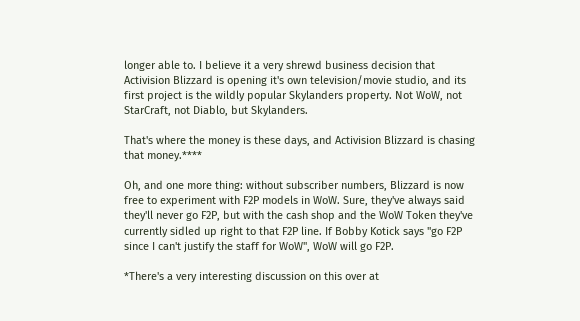longer able to. I believe it a very shrewd business decision that Activision Blizzard is opening it's own television/movie studio, and its first project is the wildly popular Skylanders property. Not WoW, not StarCraft, not Diablo, but Skylanders.

That's where the money is these days, and Activision Blizzard is chasing that money.****

Oh, and one more thing: without subscriber numbers, Blizzard is now free to experiment with F2P models in WoW. Sure, they've always said they'll never go F2P, but with the cash shop and the WoW Token they've currently sidled up right to that F2P line. If Bobby Kotick says "go F2P since I can't justify the staff for WoW", WoW will go F2P.

*There's a very interesting discussion on this over at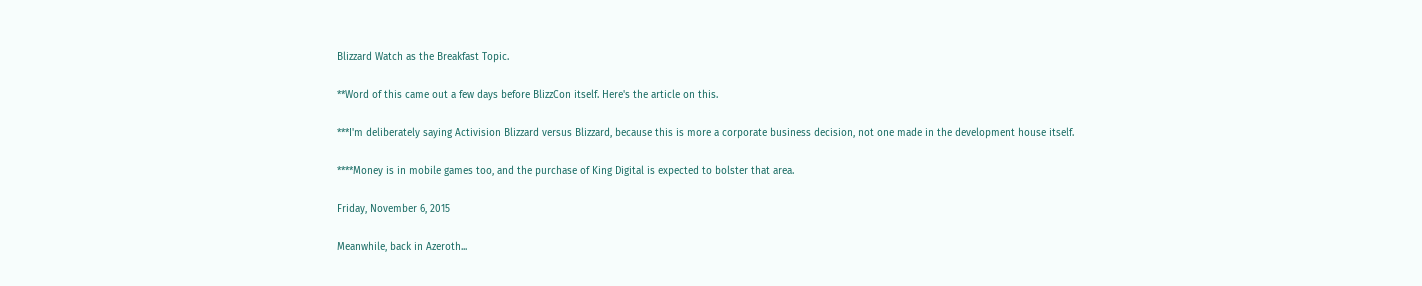Blizzard Watch as the Breakfast Topic.

**Word of this came out a few days before BlizzCon itself. Here's the article on this.

***I'm deliberately saying Activision Blizzard versus Blizzard, because this is more a corporate business decision, not one made in the development house itself.

****Money is in mobile games too, and the purchase of King Digital is expected to bolster that area.

Friday, November 6, 2015

Meanwhile, back in Azeroth...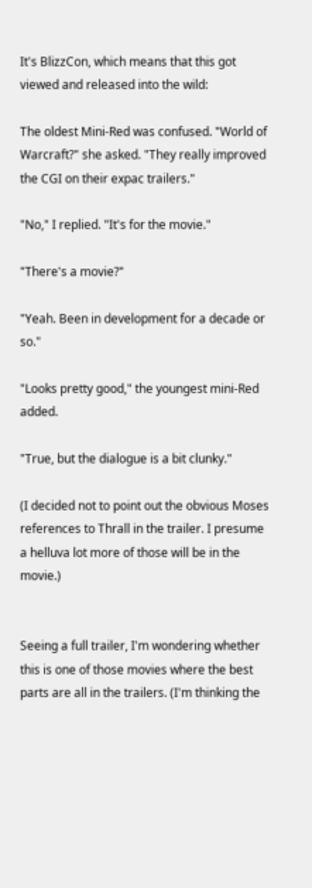It's BlizzCon, which means that this got viewed and released into the wild:

The oldest Mini-Red was confused. "World of Warcraft?" she asked. "They really improved the CGI on their expac trailers."

"No," I replied. "It's for the movie."

"There's a movie?"

"Yeah. Been in development for a decade or so."

"Looks pretty good," the youngest mini-Red added.

"True, but the dialogue is a bit clunky."

(I decided not to point out the obvious Moses references to Thrall in the trailer. I presume a helluva lot more of those will be in the movie.)


Seeing a full trailer, I'm wondering whether this is one of those movies where the best parts are all in the trailers. (I'm thinking the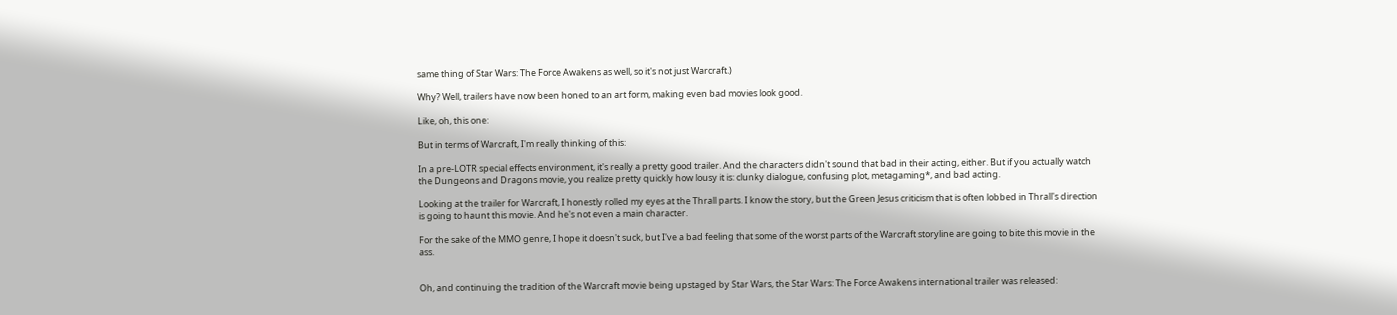same thing of Star Wars: The Force Awakens as well, so it's not just Warcraft.)

Why? Well, trailers have now been honed to an art form, making even bad movies look good.

Like, oh, this one:

But in terms of Warcraft, I'm really thinking of this:

In a pre-LOTR special effects environment, it's really a pretty good trailer. And the characters didn't sound that bad in their acting, either. But if you actually watch the Dungeons and Dragons movie, you realize pretty quickly how lousy it is: clunky dialogue, confusing plot, metagaming*, and bad acting.

Looking at the trailer for Warcraft, I honestly rolled my eyes at the Thrall parts. I know the story, but the Green Jesus criticism that is often lobbed in Thrall's direction is going to haunt this movie. And he's not even a main character.

For the sake of the MMO genre, I hope it doesn't suck, but I've a bad feeling that some of the worst parts of the Warcraft storyline are going to bite this movie in the ass.


Oh, and continuing the tradition of the Warcraft movie being upstaged by Star Wars, the Star Wars: The Force Awakens international trailer was released: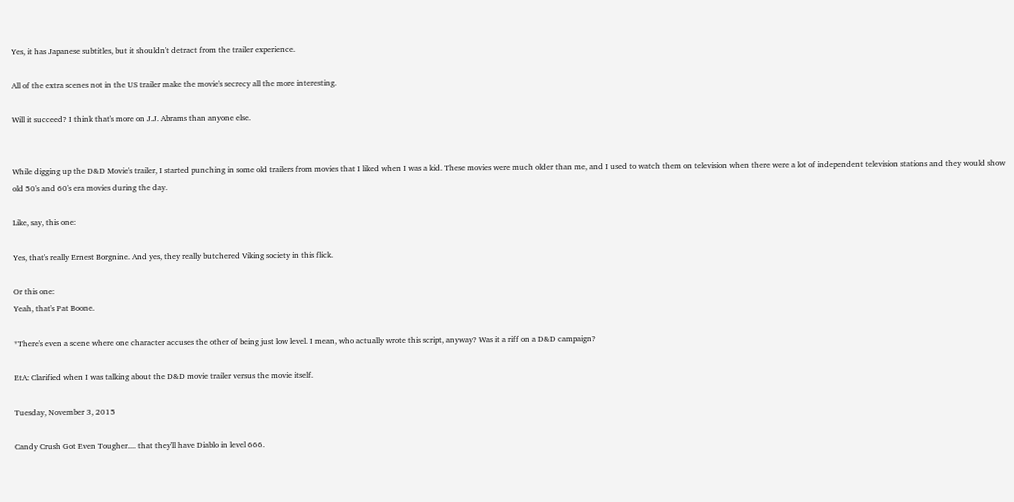Yes, it has Japanese subtitles, but it shouldn't detract from the trailer experience.

All of the extra scenes not in the US trailer make the movie's secrecy all the more interesting.

Will it succeed? I think that's more on J.J. Abrams than anyone else.


While digging up the D&D Movie's trailer, I started punching in some old trailers from movies that I liked when I was a kid. These movies were much older than me, and I used to watch them on television when there were a lot of independent television stations and they would show old 50's and 60's era movies during the day.

Like, say, this one:

Yes, that's really Ernest Borgnine. And yes, they really butchered Viking society in this flick.

Or this one:
Yeah, that's Pat Boone.

*There's even a scene where one character accuses the other of being just low level. I mean, who actually wrote this script, anyway? Was it a riff on a D&D campaign?

EtA: Clarified when I was talking about the D&D movie trailer versus the movie itself.

Tuesday, November 3, 2015

Candy Crush Got Even Tougher.... that they'll have Diablo in level 666.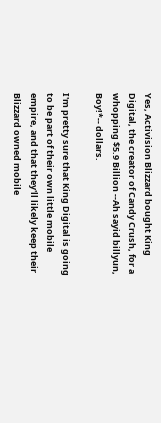Yes, Activision Blizzard bought King Digital, the creator of Candy Crush, for a whopping $5.9 Billion --Ah sayid billyun, Boy!*-- dollars.

I'm pretty sure that King Digital is going to be part of their own little mobile empire, and that they'll likely keep their Blizzard owned mobile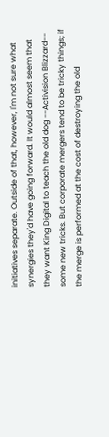initiatives separate. Outside of that, however, I'm not sure what synergies they'd have going forward. It would almost seem that they want King Digital to teach the old dog --Activision Blizzard-- some new tricks. But corporate mergers tend to be tricky things; if the merge is performed at the cost of destroying the old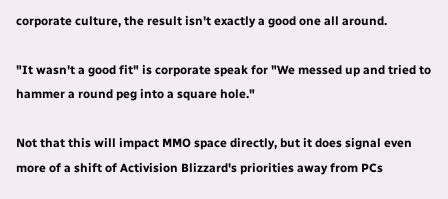corporate culture, the result isn't exactly a good one all around.

"It wasn't a good fit" is corporate speak for "We messed up and tried to hammer a round peg into a square hole."

Not that this will impact MMO space directly, but it does signal even more of a shift of Activision Blizzard's priorities away from PCs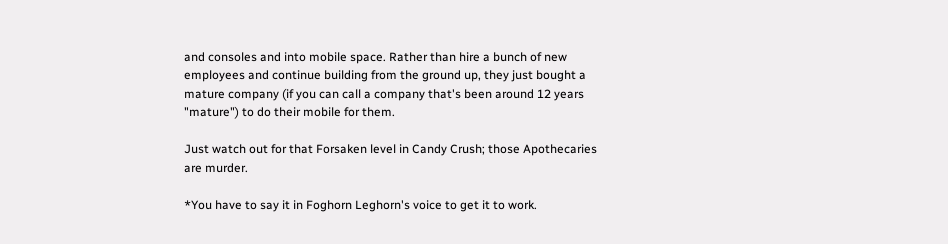and consoles and into mobile space. Rather than hire a bunch of new employees and continue building from the ground up, they just bought a mature company (if you can call a company that's been around 12 years "mature") to do their mobile for them.

Just watch out for that Forsaken level in Candy Crush; those Apothecaries are murder.

*You have to say it in Foghorn Leghorn's voice to get it to work.